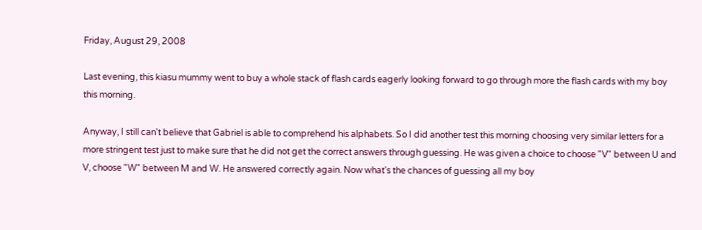Friday, August 29, 2008

Last evening, this kiasu mummy went to buy a whole stack of flash cards eagerly looking forward to go through more the flash cards with my boy this morning.

Anyway, I still can't believe that Gabriel is able to comprehend his alphabets. So I did another test this morning choosing very similar letters for a more stringent test just to make sure that he did not get the correct answers through guessing. He was given a choice to choose "V" between U and V, choose "W" between M and W. He answered correctly again. Now what's the chances of guessing all my boy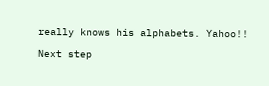really knows his alphabets. Yahoo!!

Next step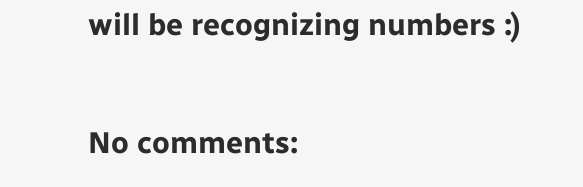will be recognizing numbers :)

No comments: